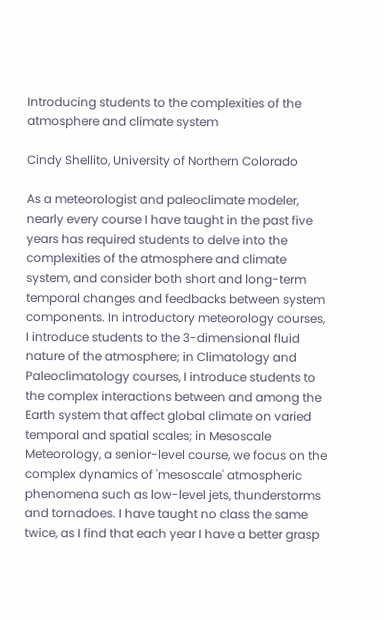Introducing students to the complexities of the atmosphere and climate system

Cindy Shellito, University of Northern Colorado

As a meteorologist and paleoclimate modeler, nearly every course I have taught in the past five years has required students to delve into the complexities of the atmosphere and climate system, and consider both short and long-term temporal changes and feedbacks between system components. In introductory meteorology courses, I introduce students to the 3-dimensional fluid nature of the atmosphere; in Climatology and Paleoclimatology courses, I introduce students to the complex interactions between and among the Earth system that affect global climate on varied temporal and spatial scales; in Mesoscale Meteorology, a senior-level course, we focus on the complex dynamics of 'mesoscale' atmospheric phenomena such as low-level jets, thunderstorms and tornadoes. I have taught no class the same twice, as I find that each year I have a better grasp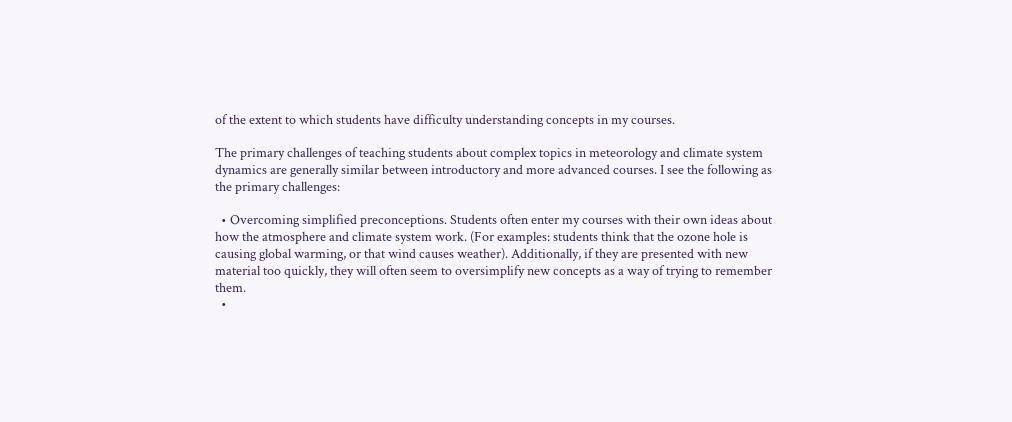of the extent to which students have difficulty understanding concepts in my courses.

The primary challenges of teaching students about complex topics in meteorology and climate system dynamics are generally similar between introductory and more advanced courses. I see the following as the primary challenges:

  • Overcoming simplified preconceptions. Students often enter my courses with their own ideas about how the atmosphere and climate system work. (For examples: students think that the ozone hole is causing global warming, or that wind causes weather). Additionally, if they are presented with new material too quickly, they will often seem to oversimplify new concepts as a way of trying to remember them.
  •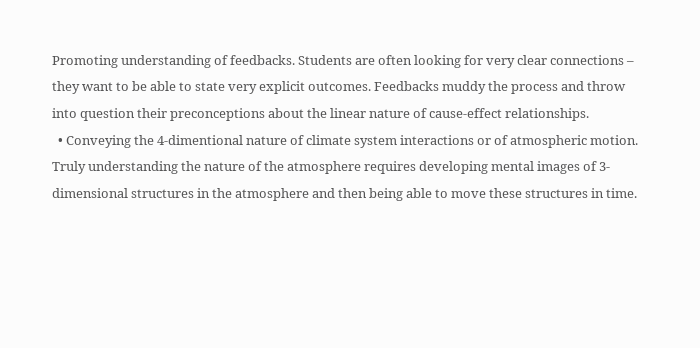Promoting understanding of feedbacks. Students are often looking for very clear connections – they want to be able to state very explicit outcomes. Feedbacks muddy the process and throw into question their preconceptions about the linear nature of cause-effect relationships.
  • Conveying the 4-dimentional nature of climate system interactions or of atmospheric motion. Truly understanding the nature of the atmosphere requires developing mental images of 3-dimensional structures in the atmosphere and then being able to move these structures in time.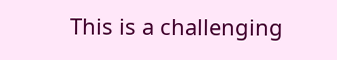This is a challenging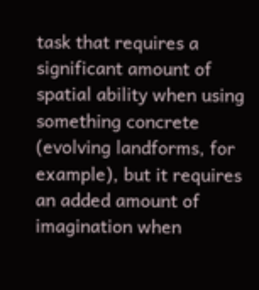task that requires a significant amount of spatial ability when using something concrete (evolving landforms, for example), but it requires an added amount of imagination when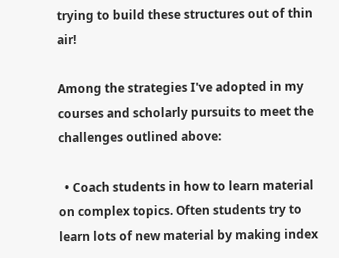trying to build these structures out of thin air!

Among the strategies I've adopted in my courses and scholarly pursuits to meet the challenges outlined above:

  • Coach students in how to learn material on complex topics. Often students try to learn lots of new material by making index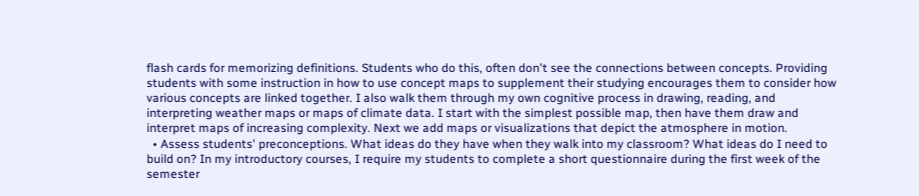flash cards for memorizing definitions. Students who do this, often don't see the connections between concepts. Providing students with some instruction in how to use concept maps to supplement their studying encourages them to consider how various concepts are linked together. I also walk them through my own cognitive process in drawing, reading, and interpreting weather maps or maps of climate data. I start with the simplest possible map, then have them draw and interpret maps of increasing complexity. Next we add maps or visualizations that depict the atmosphere in motion.
  • Assess students' preconceptions. What ideas do they have when they walk into my classroom? What ideas do I need to build on? In my introductory courses, I require my students to complete a short questionnaire during the first week of the semester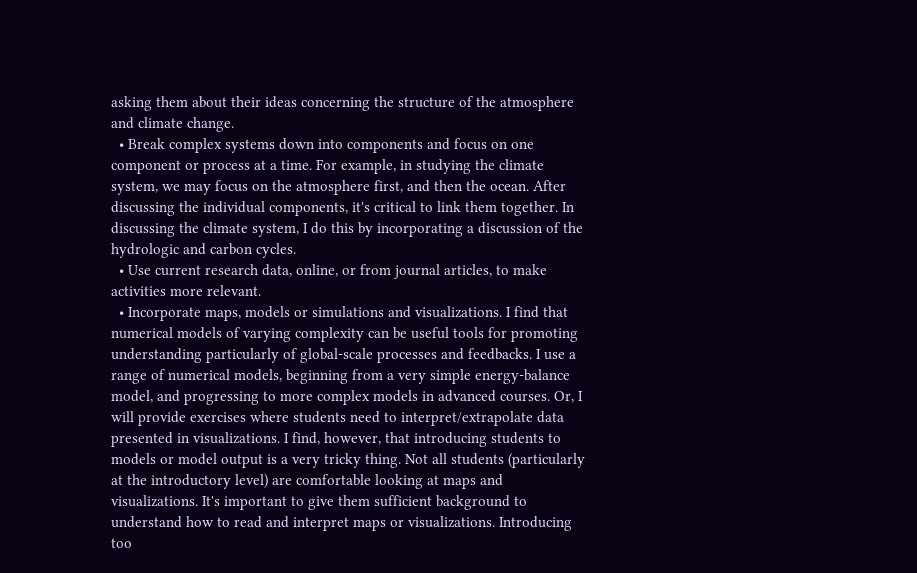asking them about their ideas concerning the structure of the atmosphere and climate change.
  • Break complex systems down into components and focus on one component or process at a time. For example, in studying the climate system, we may focus on the atmosphere first, and then the ocean. After discussing the individual components, it's critical to link them together. In discussing the climate system, I do this by incorporating a discussion of the hydrologic and carbon cycles.
  • Use current research data, online, or from journal articles, to make activities more relevant.
  • Incorporate maps, models or simulations and visualizations. I find that numerical models of varying complexity can be useful tools for promoting understanding particularly of global-scale processes and feedbacks. I use a range of numerical models, beginning from a very simple energy-balance model, and progressing to more complex models in advanced courses. Or, I will provide exercises where students need to interpret/extrapolate data presented in visualizations. I find, however, that introducing students to models or model output is a very tricky thing. Not all students (particularly at the introductory level) are comfortable looking at maps and visualizations. It's important to give them sufficient background to understand how to read and interpret maps or visualizations. Introducing too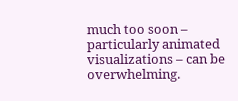much too soon – particularly animated visualizations – can be overwhelming.